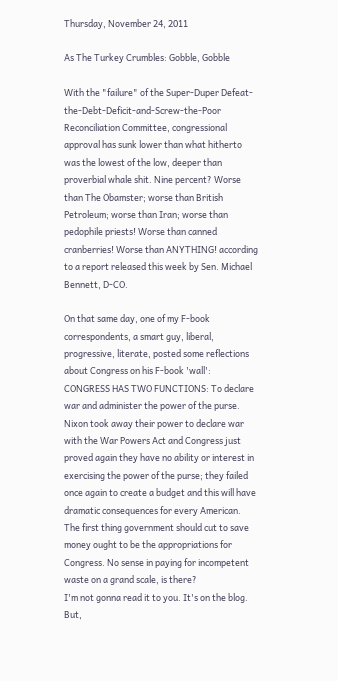Thursday, November 24, 2011

As The Turkey Crumbles: Gobble, Gobble

With the "failure" of the Super-Duper Defeat-the-Debt-Deficit-and-Screw-the-Poor Reconciliation Committee, congressional approval has sunk lower than what hitherto was the lowest of the low, deeper than proverbial whale shit. Nine percent? Worse than The Obamster; worse than British Petroleum; worse than Iran; worse than pedophile priests! Worse than canned cranberries! Worse than ANYTHING! according to a report released this week by Sen. Michael Bennett, D-CO.

On that same day, one of my F-book correspondents, a smart guy, liberal, progressive, literate, posted some reflections about Congress on his F-book 'wall':
CONGRESS HAS TWO FUNCTIONS: To declare war and administer the power of the purse. Nixon took away their power to declare war with the War Powers Act and Congress just proved again they have no ability or interest in exercising the power of the purse; they failed once again to create a budget and this will have dramatic consequences for every American. The first thing government should cut to save money ought to be the appropriations for Congress. No sense in paying for incompetent waste on a grand scale, is there?
I'm not gonna read it to you. It's on the blog. But,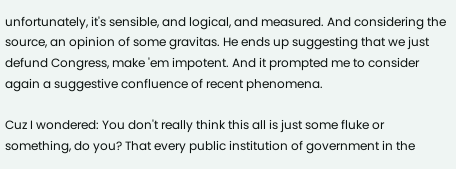unfortunately, it's sensible, and logical, and measured. And considering the source, an opinion of some gravitas. He ends up suggesting that we just defund Congress, make 'em impotent. And it prompted me to consider again a suggestive confluence of recent phenomena.

Cuz I wondered: You don't really think this all is just some fluke or something, do you? That every public institution of government in the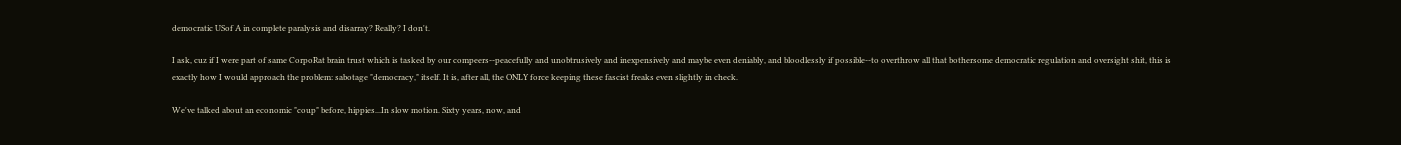democratic USof A in complete paralysis and disarray? Really? I don't.

I ask, cuz if I were part of same CorpoRat brain trust which is tasked by our compeers--peacefully and unobtrusively and inexpensively and maybe even deniably, and bloodlessly if possible--to overthrow all that bothersome democratic regulation and oversight shit, this is exactly how I would approach the problem: sabotage "democracy," itself. It is, after all, the ONLY force keeping these fascist freaks even slightly in check.

We've talked about an economic "coup" before, hippies...In slow motion. Sixty years, now, and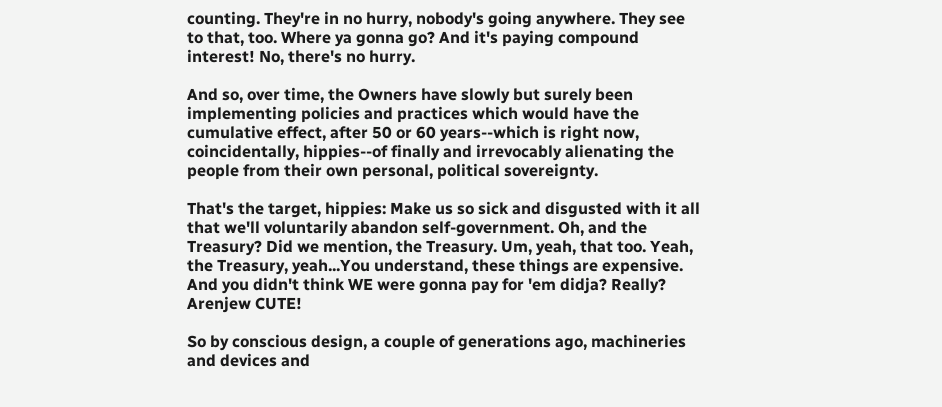counting. They're in no hurry, nobody's going anywhere. They see to that, too. Where ya gonna go? And it's paying compound interest! No, there's no hurry.

And so, over time, the Owners have slowly but surely been implementing policies and practices which would have the cumulative effect, after 50 or 60 years--which is right now, coincidentally, hippies--of finally and irrevocably alienating the people from their own personal, political sovereignty.

That's the target, hippies: Make us so sick and disgusted with it all that we'll voluntarily abandon self-government. Oh, and the Treasury? Did we mention, the Treasury. Um, yeah, that too. Yeah, the Treasury, yeah...You understand, these things are expensive. And you didn't think WE were gonna pay for 'em didja? Really? Arenjew CUTE!

So by conscious design, a couple of generations ago, machineries and devices and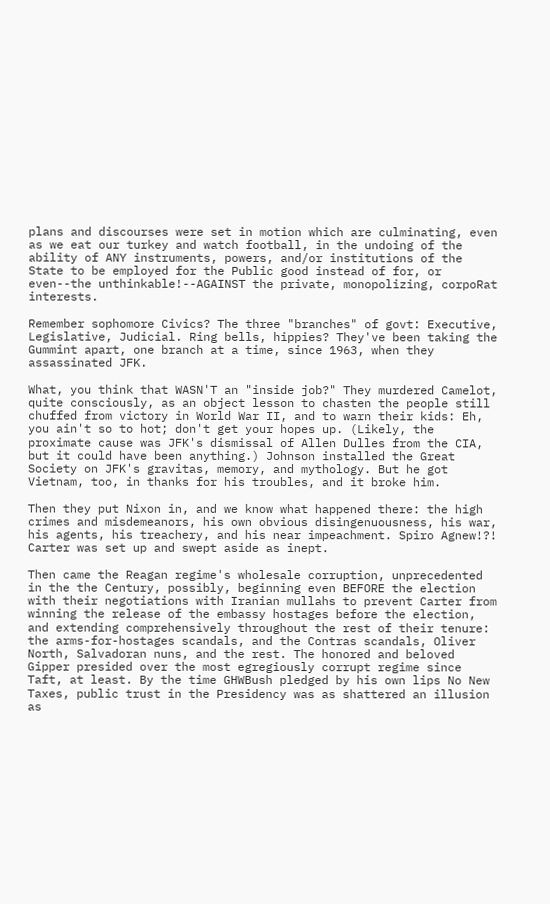plans and discourses were set in motion which are culminating, even as we eat our turkey and watch football, in the undoing of the ability of ANY instruments, powers, and/or institutions of the State to be employed for the Public good instead of for, or even--the unthinkable!--AGAINST the private, monopolizing, corpoRat interests.

Remember sophomore Civics? The three "branches" of govt: Executive, Legislative, Judicial. Ring bells, hippies? They've been taking the Gummint apart, one branch at a time, since 1963, when they assassinated JFK.

What, you think that WASN'T an "inside job?" They murdered Camelot, quite consciously, as an object lesson to chasten the people still chuffed from victory in World War II, and to warn their kids: Eh, you ain't so to hot; don't get your hopes up. (Likely, the proximate cause was JFK's dismissal of Allen Dulles from the CIA, but it could have been anything.) Johnson installed the Great Society on JFK's gravitas, memory, and mythology. But he got Vietnam, too, in thanks for his troubles, and it broke him.

Then they put Nixon in, and we know what happened there: the high crimes and misdemeanors, his own obvious disingenuousness, his war, his agents, his treachery, and his near impeachment. Spiro Agnew!?! Carter was set up and swept aside as inept.

Then came the Reagan regime's wholesale corruption, unprecedented in the the Century, possibly, beginning even BEFORE the election with their negotiations with Iranian mullahs to prevent Carter from winning the release of the embassy hostages before the election, and extending comprehensively throughout the rest of their tenure: the arms-for-hostages scandals, and the Contras scandals, Oliver North, Salvadoran nuns, and the rest. The honored and beloved Gipper presided over the most egregiously corrupt regime since Taft, at least. By the time GHWBush pledged by his own lips No New Taxes, public trust in the Presidency was as shattered an illusion as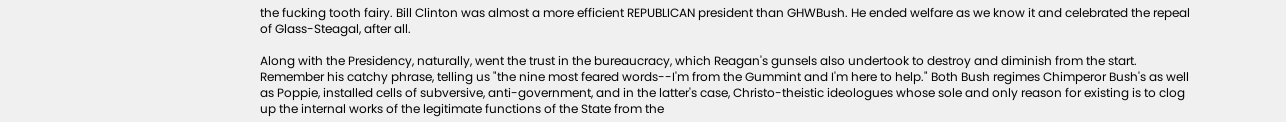the fucking tooth fairy. Bill Clinton was almost a more efficient REPUBLICAN president than GHWBush. He ended welfare as we know it and celebrated the repeal of Glass-Steagal, after all.

Along with the Presidency, naturally, went the trust in the bureaucracy, which Reagan's gunsels also undertook to destroy and diminish from the start. Remember his catchy phrase, telling us "the nine most feared words--I'm from the Gummint and I'm here to help." Both Bush regimes Chimperor Bush's as well as Poppie, installed cells of subversive, anti-government, and in the latter's case, Christo-theistic ideologues whose sole and only reason for existing is to clog up the internal works of the legitimate functions of the State from the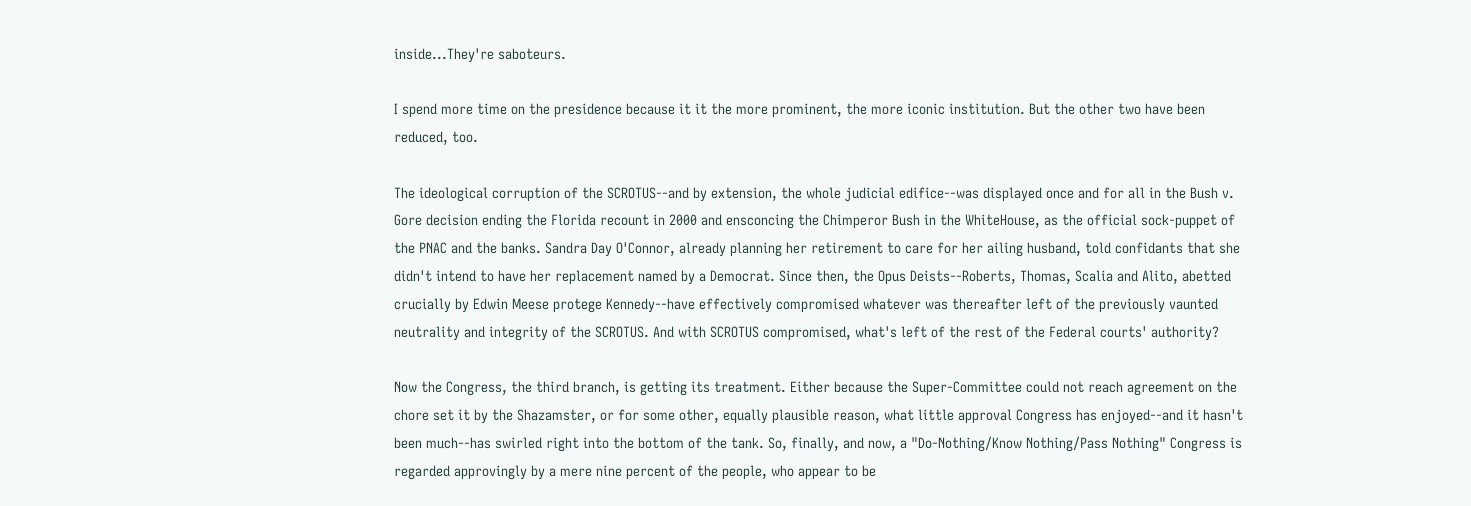inside...They're saboteurs.

I spend more time on the presidence because it it the more prominent, the more iconic institution. But the other two have been reduced, too.

The ideological corruption of the SCROTUS--and by extension, the whole judicial edifice--was displayed once and for all in the Bush v. Gore decision ending the Florida recount in 2000 and ensconcing the Chimperor Bush in the WhiteHouse, as the official sock-puppet of the PNAC and the banks. Sandra Day O'Connor, already planning her retirement to care for her ailing husband, told confidants that she didn't intend to have her replacement named by a Democrat. Since then, the Opus Deists--Roberts, Thomas, Scalia and Alito, abetted crucially by Edwin Meese protege Kennedy--have effectively compromised whatever was thereafter left of the previously vaunted neutrality and integrity of the SCROTUS. And with SCROTUS compromised, what's left of the rest of the Federal courts' authority?

Now the Congress, the third branch, is getting its treatment. Either because the Super-Committee could not reach agreement on the chore set it by the Shazamster, or for some other, equally plausible reason, what little approval Congress has enjoyed--and it hasn't been much--has swirled right into the bottom of the tank. So, finally, and now, a "Do-Nothing/Know Nothing/Pass Nothing" Congress is regarded approvingly by a mere nine percent of the people, who appear to be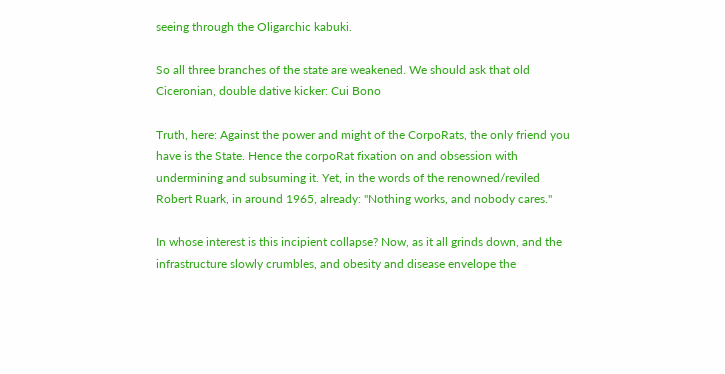seeing through the Oligarchic kabuki.

So all three branches of the state are weakened. We should ask that old Ciceronian, double dative kicker: Cui Bono

Truth, here: Against the power and might of the CorpoRats, the only friend you have is the State. Hence the corpoRat fixation on and obsession with undermining and subsuming it. Yet, in the words of the renowned/reviled Robert Ruark, in around 1965, already: "Nothing works, and nobody cares."

In whose interest is this incipient collapse? Now, as it all grinds down, and the infrastructure slowly crumbles, and obesity and disease envelope the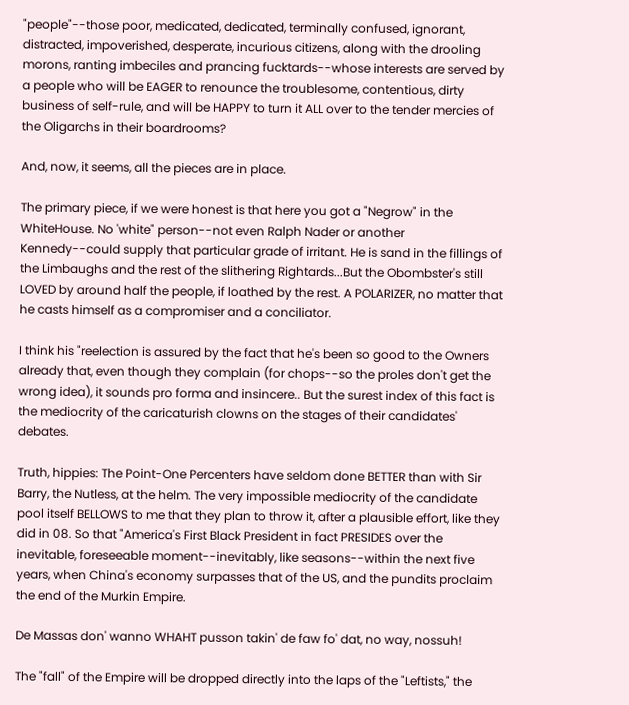"people"--those poor, medicated, dedicated, terminally confused, ignorant, distracted, impoverished, desperate, incurious citizens, along with the drooling morons, ranting imbeciles and prancing fucktards--whose interests are served by a people who will be EAGER to renounce the troublesome, contentious, dirty business of self-rule, and will be HAPPY to turn it ALL over to the tender mercies of the Oligarchs in their boardrooms?

And, now, it seems, all the pieces are in place.

The primary piece, if we were honest is that here you got a "Negrow" in the WhiteHouse. No 'white" person--not even Ralph Nader or another Kennedy--could supply that particular grade of irritant. He is sand in the fillings of the Limbaughs and the rest of the slithering Rightards...But the Obombster's still LOVED by around half the people, if loathed by the rest. A POLARIZER, no matter that he casts himself as a compromiser and a conciliator.

I think his "reelection is assured by the fact that he's been so good to the Owners already that, even though they complain (for chops--so the proles don't get the wrong idea), it sounds pro forma and insincere.. But the surest index of this fact is the mediocrity of the caricaturish clowns on the stages of their candidates' debates.

Truth, hippies: The Point-One Percenters have seldom done BETTER than with Sir Barry, the Nutless, at the helm. The very impossible mediocrity of the candidate pool itself BELLOWS to me that they plan to throw it, after a plausible effort, like they did in 08. So that "America's First Black President in fact PRESIDES over the inevitable, foreseeable moment--inevitably, like seasons--within the next five years, when China's economy surpasses that of the US, and the pundits proclaim the end of the Murkin Empire.

De Massas don' wanno WHAHT pusson takin' de faw fo' dat, no way, nossuh!

The "fall" of the Empire will be dropped directly into the laps of the "Leftists," the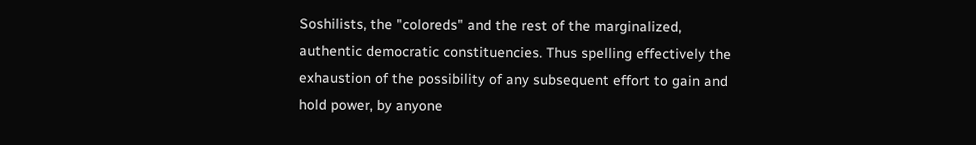Soshilists, the "coloreds" and the rest of the marginalized, authentic democratic constituencies. Thus spelling effectively the exhaustion of the possibility of any subsequent effort to gain and hold power, by anyone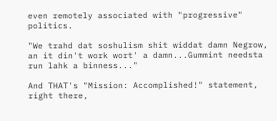even remotely associated with "progressive" politics.

"We trahd dat soshulism shit widdat damn Negrow, an it din't work wort' a damn...Gummint needsta run lahk a binness..."

And THAT's "Mission: Accomplished!" statement, right there,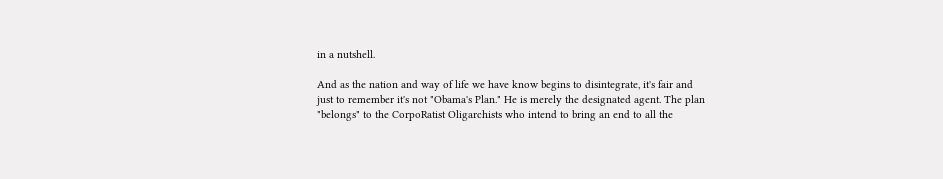in a nutshell.

And as the nation and way of life we have know begins to disintegrate, it's fair and just to remember it's not "Obama's Plan." He is merely the designated agent. The plan "belongs" to the CorpoRatist Oligarchists who intend to bring an end to all the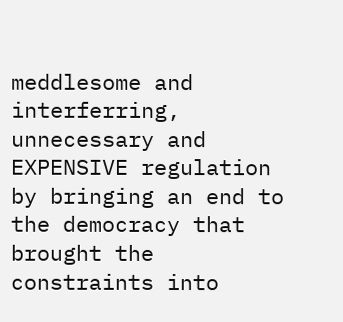meddlesome and interferring, unnecessary and EXPENSIVE regulation by bringing an end to the democracy that brought the constraints into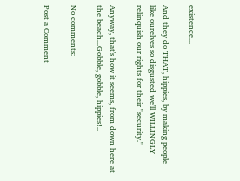existence...

And they do THAT, hippies, by making people like ourelves so disgusted we'll WILLINGLY relinquish our rights for their "security."

Anyway, that's how it seems, from down here at the beach...Gobble, gobble, hippies!..

No comments:

Post a Comment